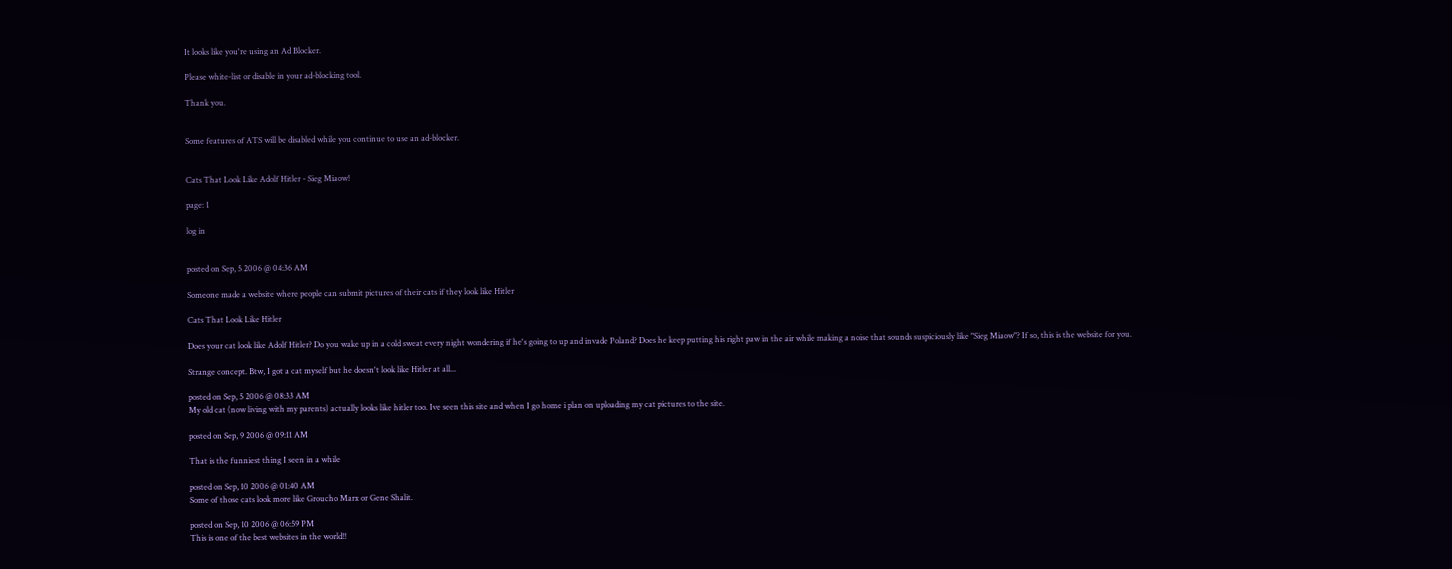It looks like you're using an Ad Blocker.

Please white-list or disable in your ad-blocking tool.

Thank you.


Some features of ATS will be disabled while you continue to use an ad-blocker.


Cats That Look Like Adolf Hitler - Sieg Miaow!

page: 1

log in


posted on Sep, 5 2006 @ 04:36 AM

Someone made a website where people can submit pictures of their cats if they look like Hitler

Cats That Look Like Hitler

Does your cat look like Adolf Hitler? Do you wake up in a cold sweat every night wondering if he's going to up and invade Poland? Does he keep putting his right paw in the air while making a noise that sounds suspiciously like "Sieg Miaow"? If so, this is the website for you.

Strange concept. Btw, I got a cat myself but he doesn't look like Hitler at all...

posted on Sep, 5 2006 @ 08:33 AM
My old cat (now living with my parents) actually looks like hitler too. Ive seen this site and when I go home i plan on uploading my cat pictures to the site.

posted on Sep, 9 2006 @ 09:11 AM

That is the funniest thing I seen in a while

posted on Sep, 10 2006 @ 01:40 AM
Some of those cats look more like Groucho Marx or Gene Shalit.

posted on Sep, 10 2006 @ 06:59 PM
This is one of the best websites in the world!!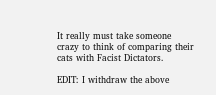It really must take someone crazy to think of comparing their cats with Facist Dictators.

EDIT: I withdraw the above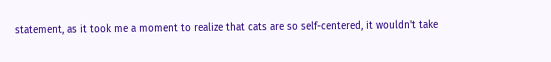statement, as it took me a moment to realize that cats are so self-centered, it wouldn't take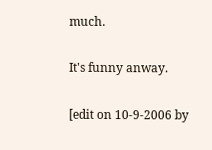much.

It's funny anway.

[edit on 10-9-2006 by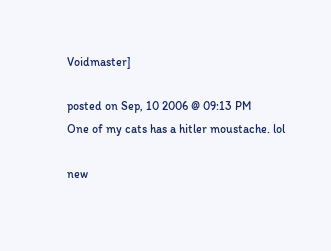Voidmaster]

posted on Sep, 10 2006 @ 09:13 PM
One of my cats has a hitler moustache. lol

new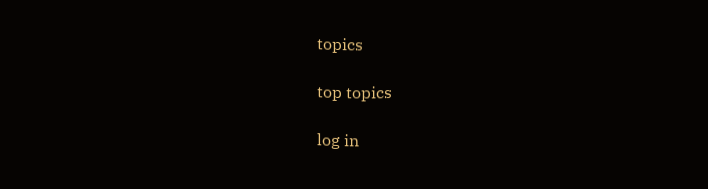topics

top topics

log in